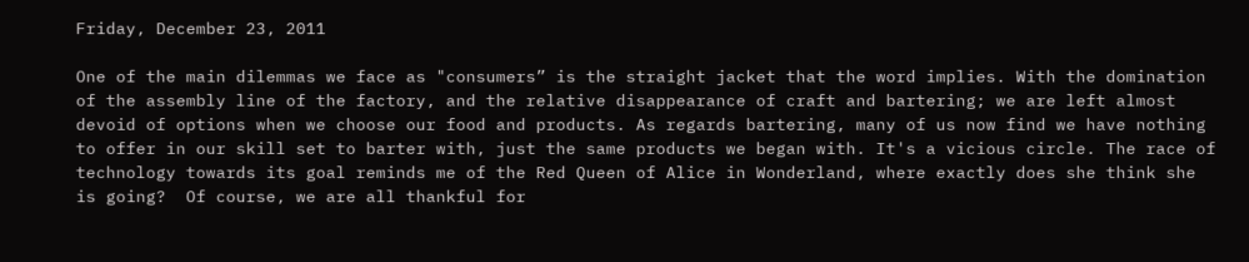Friday, December 23, 2011

One of the main dilemmas we face as "consumers” is the straight jacket that the word implies. With the domination of the assembly line of the factory, and the relative disappearance of craft and bartering; we are left almost devoid of options when we choose our food and products. As regards bartering, many of us now find we have nothing to offer in our skill set to barter with, just the same products we began with. It's a vicious circle. The race of technology towards its goal reminds me of the Red Queen of Alice in Wonderland, where exactly does she think she is going?  Of course, we are all thankful for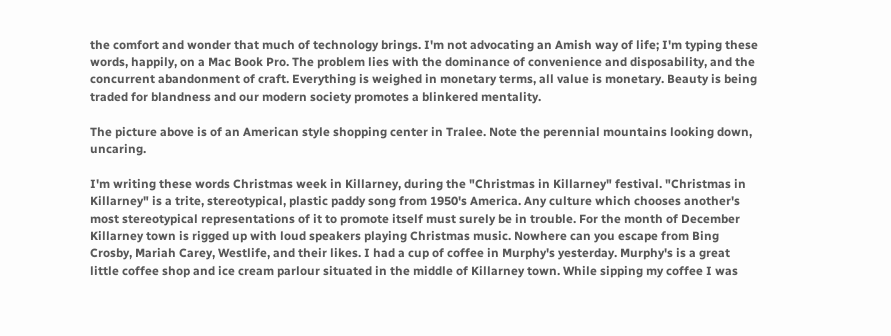the comfort and wonder that much of technology brings. I'm not advocating an Amish way of life; I'm typing these words, happily, on a Mac Book Pro. The problem lies with the dominance of convenience and disposability, and the concurrent abandonment of craft. Everything is weighed in monetary terms, all value is monetary. Beauty is being traded for blandness and our modern society promotes a blinkered mentality.

The picture above is of an American style shopping center in Tralee. Note the perennial mountains looking down, uncaring.

I'm writing these words Christmas week in Killarney, during the "Christmas in Killarney" festival. "Christmas in Killarney" is a trite, stereotypical, plastic paddy song from 1950's America. Any culture which chooses another's most stereotypical representations of it to promote itself must surely be in trouble. For the month of December Killarney town is rigged up with loud speakers playing Christmas music. Nowhere can you escape from Bing Crosby, Mariah Carey, Westlife, and their likes. I had a cup of coffee in Murphy's yesterday. Murphy's is a great little coffee shop and ice cream parlour situated in the middle of Killarney town. While sipping my coffee I was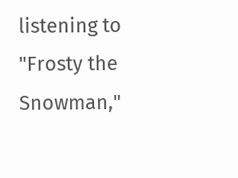listening to "Frosty the Snowman,"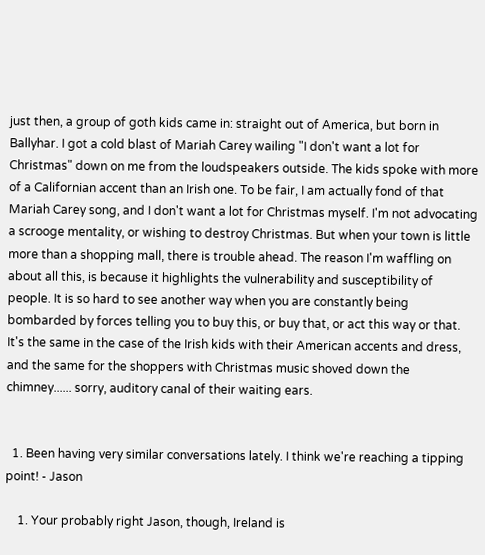just then, a group of goth kids came in: straight out of America, but born in Ballyhar. I got a cold blast of Mariah Carey wailing "I don't want a lot for Christmas" down on me from the loudspeakers outside. The kids spoke with more of a Californian accent than an Irish one. To be fair, I am actually fond of that Mariah Carey song, and I don't want a lot for Christmas myself. I'm not advocating a scrooge mentality, or wishing to destroy Christmas. But when your town is little more than a shopping mall, there is trouble ahead. The reason I'm waffling on about all this, is because it highlights the vulnerability and susceptibility of people. It is so hard to see another way when you are constantly being bombarded by forces telling you to buy this, or buy that, or act this way or that. It's the same in the case of the Irish kids with their American accents and dress, and the same for the shoppers with Christmas music shoved down the chimney...... sorry, auditory canal of their waiting ears.


  1. Been having very similar conversations lately. I think we're reaching a tipping point! - Jason

    1. Your probably right Jason, though, Ireland is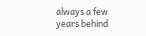always a few years behind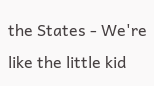the States - We're like the little kid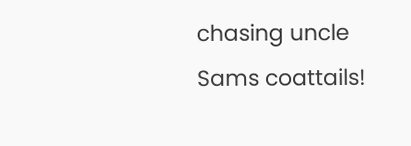chasing uncle Sams coattails!